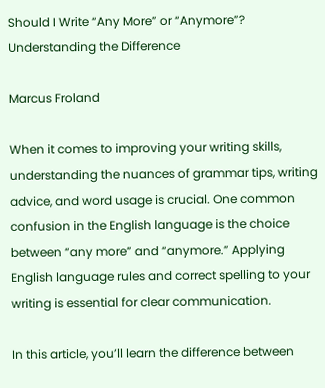Should I Write “Any More” or “Anymore”? Understanding the Difference

Marcus Froland

When it comes to improving your writing skills, understanding the nuances of grammar tips, writing advice, and word usage is crucial. One common confusion in the English language is the choice between “any more” and “anymore.” Applying English language rules and correct spelling to your writing is essential for clear communication.

In this article, you’ll learn the difference between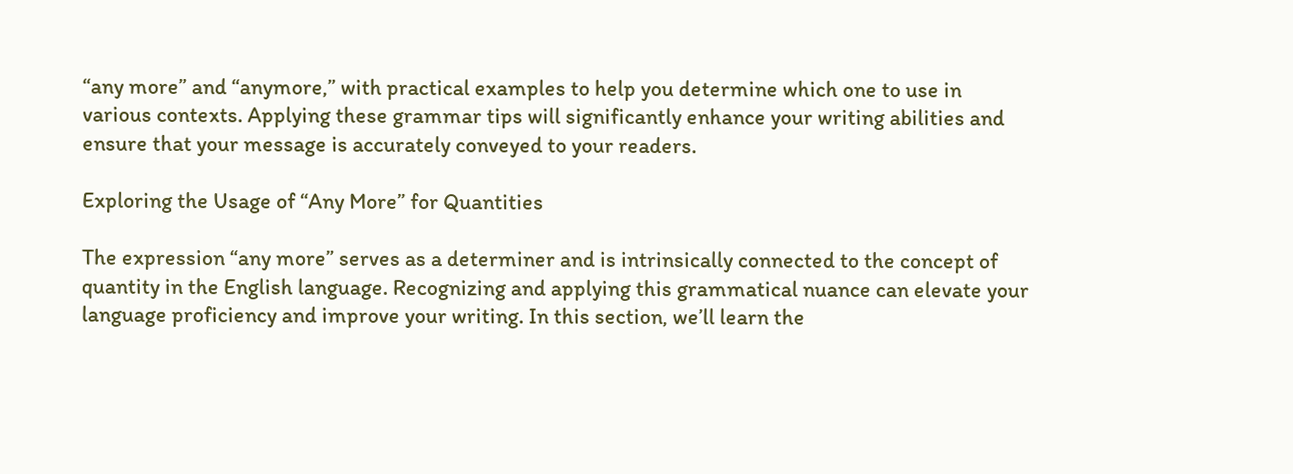“any more” and “anymore,” with practical examples to help you determine which one to use in various contexts. Applying these grammar tips will significantly enhance your writing abilities and ensure that your message is accurately conveyed to your readers.

Exploring the Usage of “Any More” for Quantities

The expression “any more” serves as a determiner and is intrinsically connected to the concept of quantity in the English language. Recognizing and applying this grammatical nuance can elevate your language proficiency and improve your writing. In this section, we’ll learn the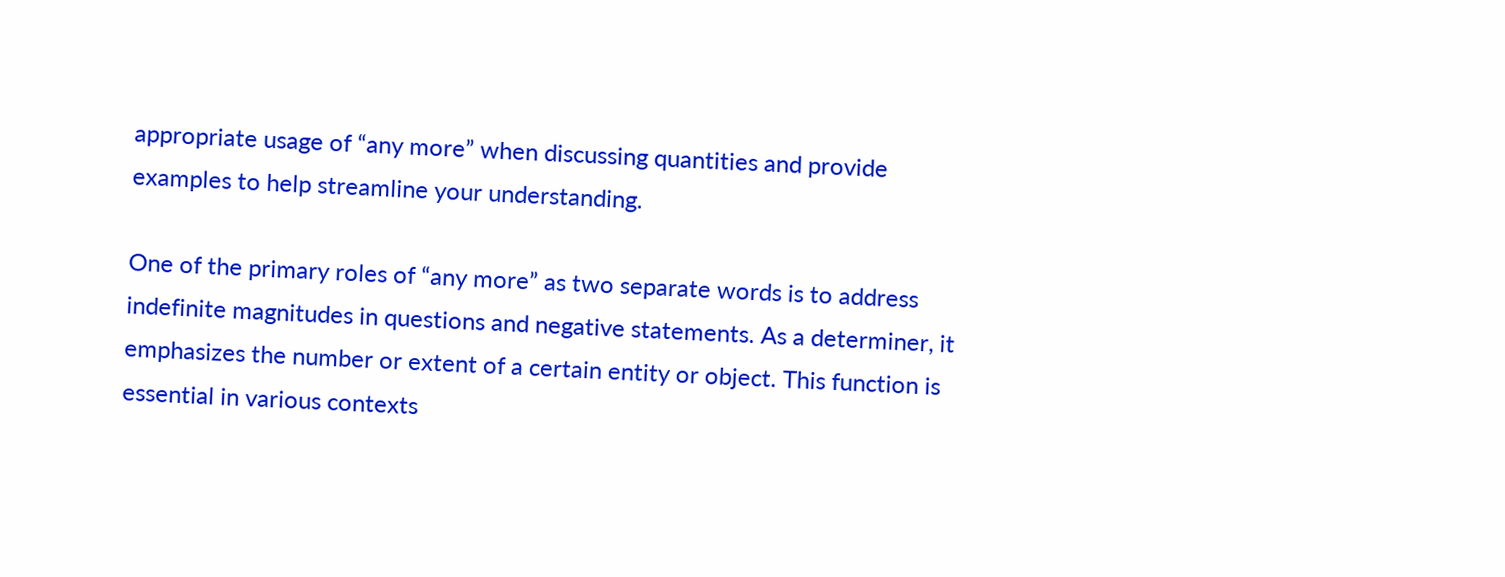appropriate usage of “any more” when discussing quantities and provide examples to help streamline your understanding.

One of the primary roles of “any more” as two separate words is to address indefinite magnitudes in questions and negative statements. As a determiner, it emphasizes the number or extent of a certain entity or object. This function is essential in various contexts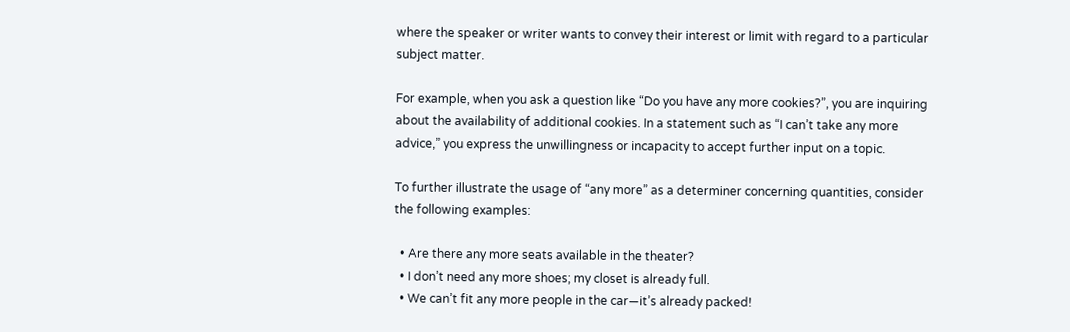where the speaker or writer wants to convey their interest or limit with regard to a particular subject matter.

For example, when you ask a question like “Do you have any more cookies?”, you are inquiring about the availability of additional cookies. In a statement such as “I can’t take any more advice,” you express the unwillingness or incapacity to accept further input on a topic.

To further illustrate the usage of “any more” as a determiner concerning quantities, consider the following examples:

  • Are there any more seats available in the theater?
  • I don’t need any more shoes; my closet is already full.
  • We can’t fit any more people in the car—it’s already packed!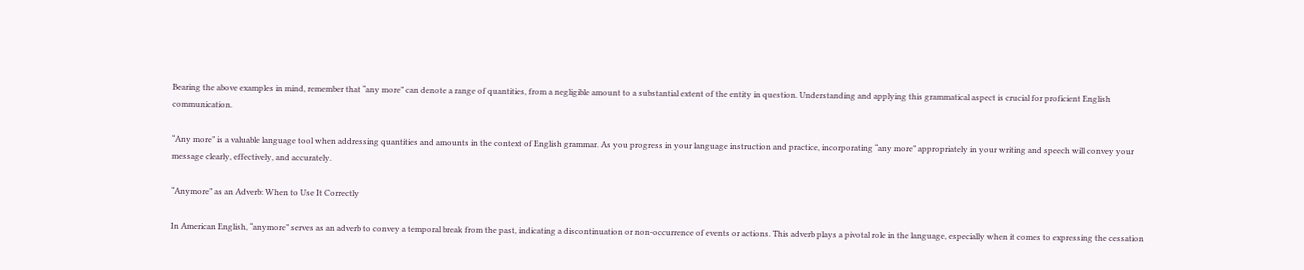Bearing the above examples in mind, remember that “any more” can denote a range of quantities, from a negligible amount to a substantial extent of the entity in question. Understanding and applying this grammatical aspect is crucial for proficient English communication.

“Any more” is a valuable language tool when addressing quantities and amounts in the context of English grammar. As you progress in your language instruction and practice, incorporating “any more” appropriately in your writing and speech will convey your message clearly, effectively, and accurately.

“Anymore” as an Adverb: When to Use It Correctly

In American English, “anymore” serves as an adverb to convey a temporal break from the past, indicating a discontinuation or non-occurrence of events or actions. This adverb plays a pivotal role in the language, especially when it comes to expressing the cessation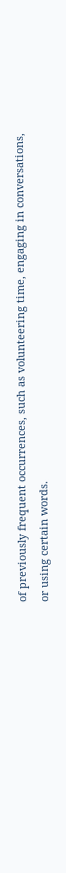of previously frequent occurrences, such as volunteering time, engaging in conversations, or using certain words.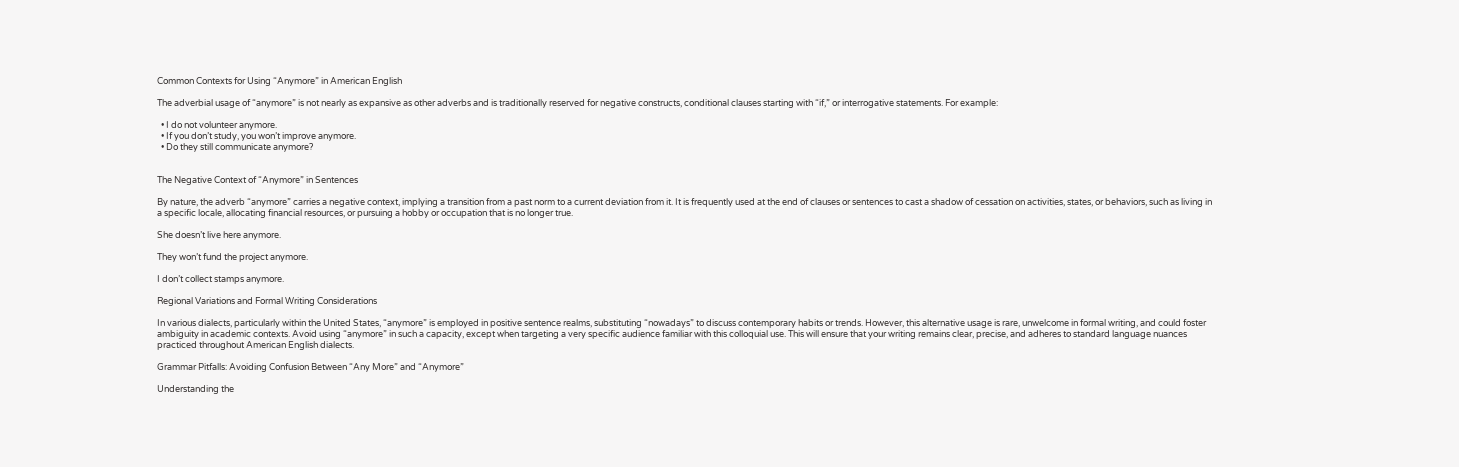Common Contexts for Using “Anymore” in American English

The adverbial usage of “anymore” is not nearly as expansive as other adverbs and is traditionally reserved for negative constructs, conditional clauses starting with “if,” or interrogative statements. For example:

  • I do not volunteer anymore.
  • If you don’t study, you won’t improve anymore.
  • Do they still communicate anymore?


The Negative Context of “Anymore” in Sentences

By nature, the adverb “anymore” carries a negative context, implying a transition from a past norm to a current deviation from it. It is frequently used at the end of clauses or sentences to cast a shadow of cessation on activities, states, or behaviors, such as living in a specific locale, allocating financial resources, or pursuing a hobby or occupation that is no longer true.

She doesn’t live here anymore.

They won’t fund the project anymore.

I don’t collect stamps anymore.

Regional Variations and Formal Writing Considerations

In various dialects, particularly within the United States, “anymore” is employed in positive sentence realms, substituting “nowadays” to discuss contemporary habits or trends. However, this alternative usage is rare, unwelcome in formal writing, and could foster ambiguity in academic contexts. Avoid using “anymore” in such a capacity, except when targeting a very specific audience familiar with this colloquial use. This will ensure that your writing remains clear, precise, and adheres to standard language nuances practiced throughout American English dialects.

Grammar Pitfalls: Avoiding Confusion Between “Any More” and “Anymore”

Understanding the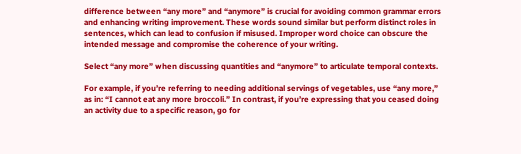difference between “any more” and “anymore” is crucial for avoiding common grammar errors and enhancing writing improvement. These words sound similar but perform distinct roles in sentences, which can lead to confusion if misused. Improper word choice can obscure the intended message and compromise the coherence of your writing.

Select “any more” when discussing quantities and “anymore” to articulate temporal contexts.

For example, if you’re referring to needing additional servings of vegetables, use “any more,” as in: “I cannot eat any more broccoli.” In contrast, if you’re expressing that you ceased doing an activity due to a specific reason, go for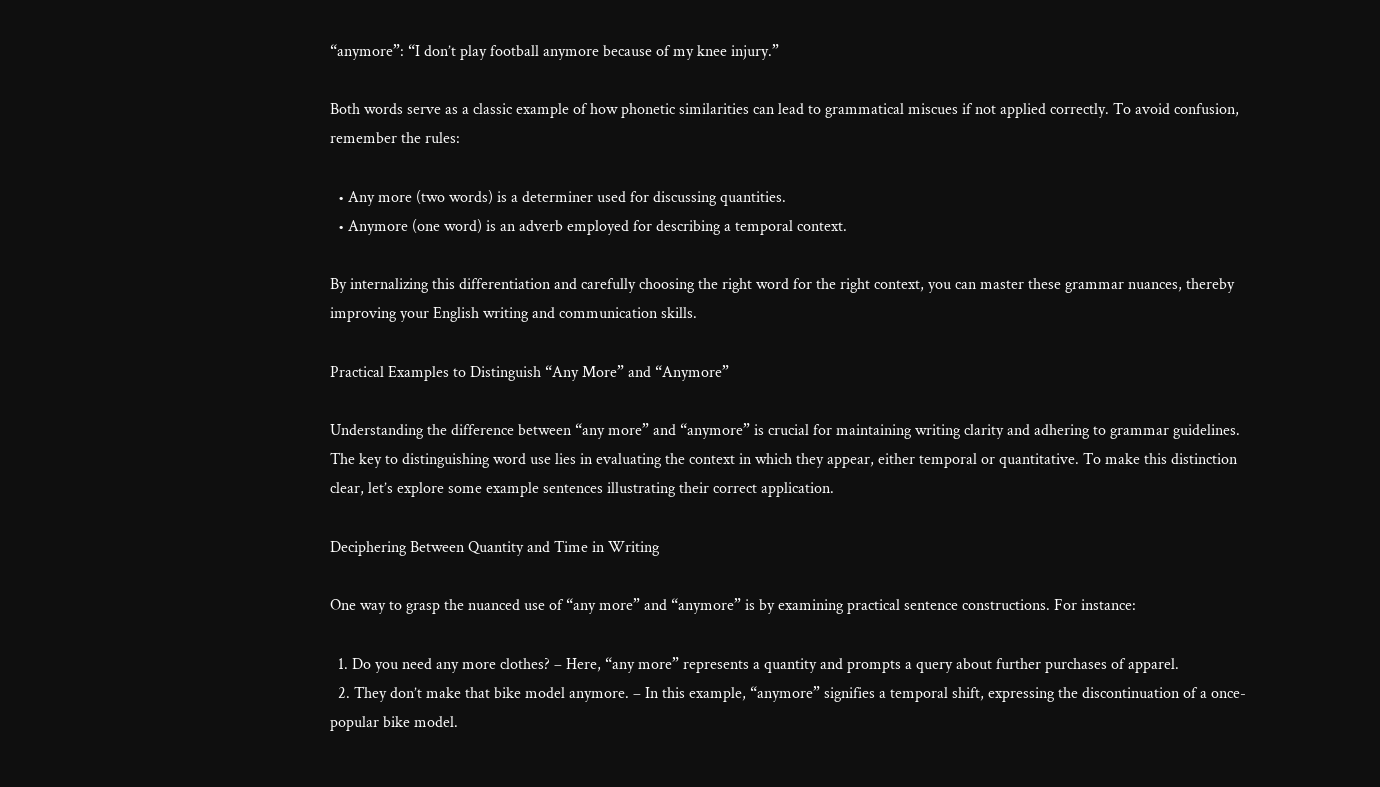“anymore”: “I don’t play football anymore because of my knee injury.”

Both words serve as a classic example of how phonetic similarities can lead to grammatical miscues if not applied correctly. To avoid confusion, remember the rules:

  • Any more (two words) is a determiner used for discussing quantities.
  • Anymore (one word) is an adverb employed for describing a temporal context.

By internalizing this differentiation and carefully choosing the right word for the right context, you can master these grammar nuances, thereby improving your English writing and communication skills.

Practical Examples to Distinguish “Any More” and “Anymore”

Understanding the difference between “any more” and “anymore” is crucial for maintaining writing clarity and adhering to grammar guidelines. The key to distinguishing word use lies in evaluating the context in which they appear, either temporal or quantitative. To make this distinction clear, let’s explore some example sentences illustrating their correct application.

Deciphering Between Quantity and Time in Writing

One way to grasp the nuanced use of “any more” and “anymore” is by examining practical sentence constructions. For instance:

  1. Do you need any more clothes? – Here, “any more” represents a quantity and prompts a query about further purchases of apparel.
  2. They don’t make that bike model anymore. – In this example, “anymore” signifies a temporal shift, expressing the discontinuation of a once-popular bike model.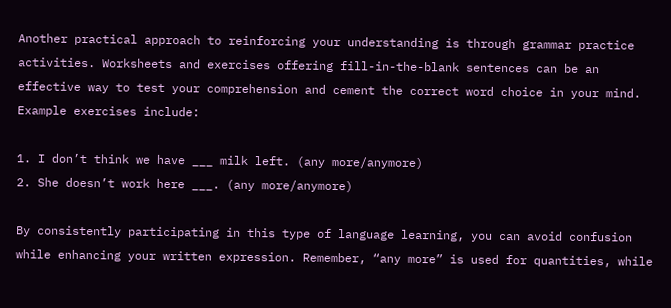Another practical approach to reinforcing your understanding is through grammar practice activities. Worksheets and exercises offering fill-in-the-blank sentences can be an effective way to test your comprehension and cement the correct word choice in your mind. Example exercises include:

1. I don’t think we have ___ milk left. (any more/anymore)
2. She doesn’t work here ___. (any more/anymore)

By consistently participating in this type of language learning, you can avoid confusion while enhancing your written expression. Remember, “any more” is used for quantities, while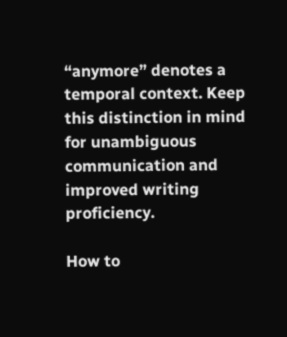“anymore” denotes a temporal context. Keep this distinction in mind for unambiguous communication and improved writing proficiency.

How to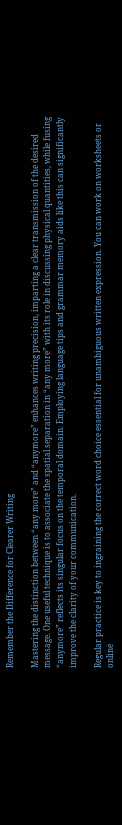Remember the Difference for Clearer Writing

Mastering the distinction between “any more” and “anymore” enhances writing precision, imparting a clear transmission of the desired message. One useful technique is to associate the spatial separation in “any more” with its role in discussing physical quantities, while fusing “anymore” reflects its singular focus on the temporal domain. Employing language tips and grammar memory aids like this can significantly improve the clarity of your communication.

Regular practice is key to ingraining the correct word choice essential for unambiguous written expression. You can work on worksheets or online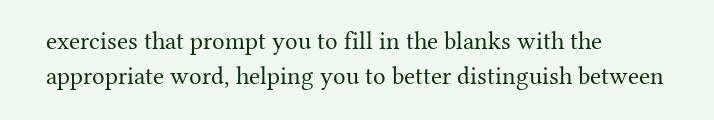exercises that prompt you to fill in the blanks with the appropriate word, helping you to better distinguish between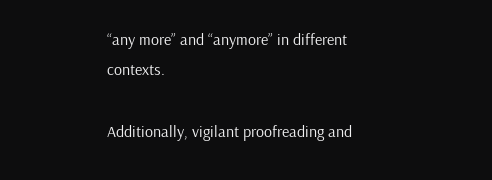“any more” and “anymore” in different contexts.

Additionally, vigilant proofreading and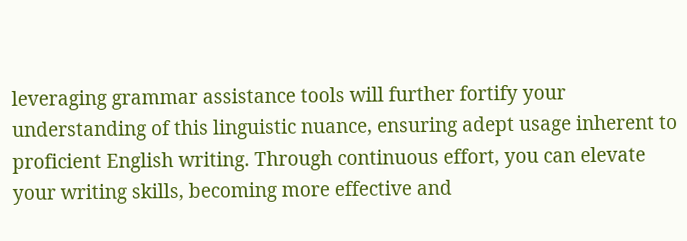leveraging grammar assistance tools will further fortify your understanding of this linguistic nuance, ensuring adept usage inherent to proficient English writing. Through continuous effort, you can elevate your writing skills, becoming more effective and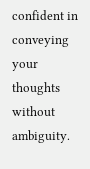confident in conveying your thoughts without ambiguity.